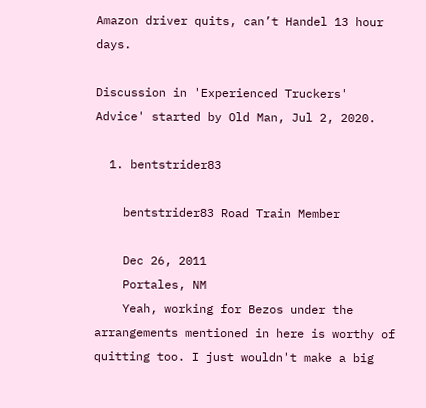Amazon driver quits, can’t Handel 13 hour days.

Discussion in 'Experienced Truckers' Advice' started by Old Man, Jul 2, 2020.

  1. bentstrider83

    bentstrider83 Road Train Member

    Dec 26, 2011
    Portales, NM
    Yeah, working for Bezos under the arrangements mentioned in here is worthy of quitting too. I just wouldn't make a big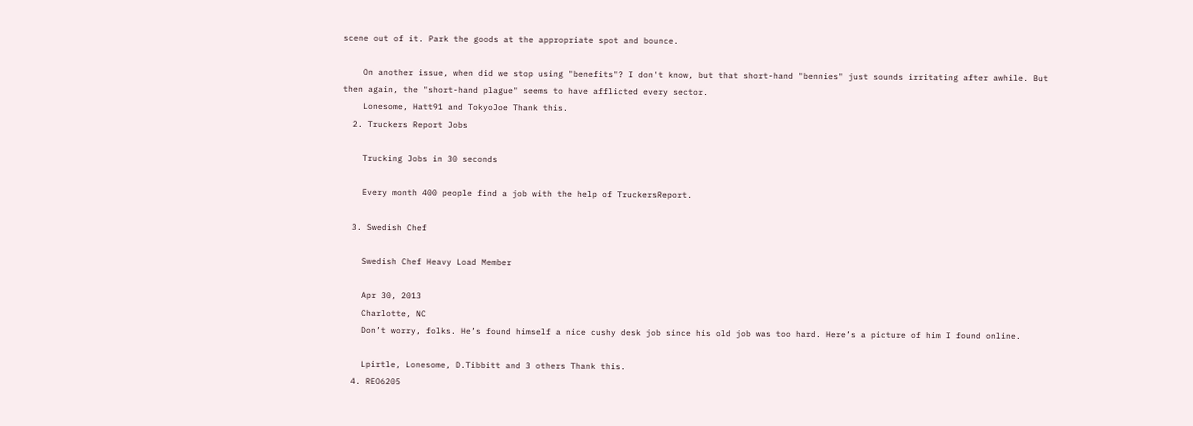scene out of it. Park the goods at the appropriate spot and bounce.

    On another issue, when did we stop using "benefits"? I don't know, but that short-hand "bennies" just sounds irritating after awhile. But then again, the "short-hand plague" seems to have afflicted every sector.
    Lonesome, Hatt91 and TokyoJoe Thank this.
  2. Truckers Report Jobs

    Trucking Jobs in 30 seconds

    Every month 400 people find a job with the help of TruckersReport.

  3. Swedish Chef

    Swedish Chef Heavy Load Member

    Apr 30, 2013
    Charlotte, NC
    Don’t worry, folks. He’s found himself a nice cushy desk job since his old job was too hard. Here’s a picture of him I found online.

    Lpirtle, Lonesome, D.Tibbitt and 3 others Thank this.
  4. REO6205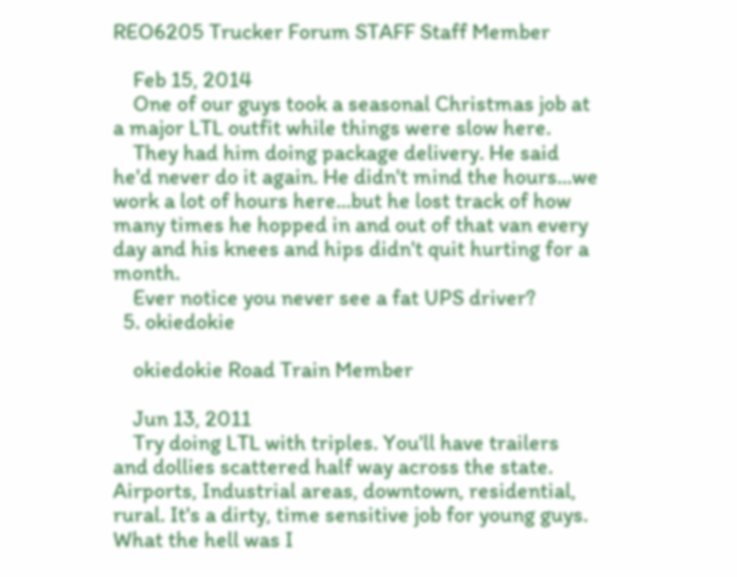REO6205 Trucker Forum STAFF Staff Member

    Feb 15, 2014
    One of our guys took a seasonal Christmas job at a major LTL outfit while things were slow here.
    They had him doing package delivery. He said he'd never do it again. He didn't mind the hours...we work a lot of hours here...but he lost track of how many times he hopped in and out of that van every day and his knees and hips didn't quit hurting for a month.
    Ever notice you never see a fat UPS driver?
  5. okiedokie

    okiedokie Road Train Member

    Jun 13, 2011
    Try doing LTL with triples. You'll have trailers and dollies scattered half way across the state. Airports, Industrial areas, downtown, residential, rural. It's a dirty, time sensitive job for young guys. What the hell was I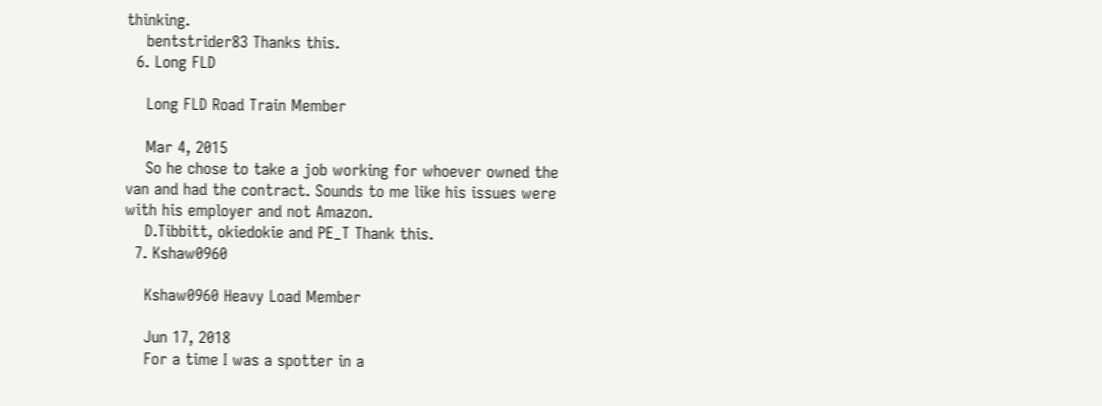thinking.
    bentstrider83 Thanks this.
  6. Long FLD

    Long FLD Road Train Member

    Mar 4, 2015
    So he chose to take a job working for whoever owned the van and had the contract. Sounds to me like his issues were with his employer and not Amazon.
    D.Tibbitt, okiedokie and PE_T Thank this.
  7. Kshaw0960

    Kshaw0960 Heavy Load Member

    Jun 17, 2018
    For a time I was a spotter in a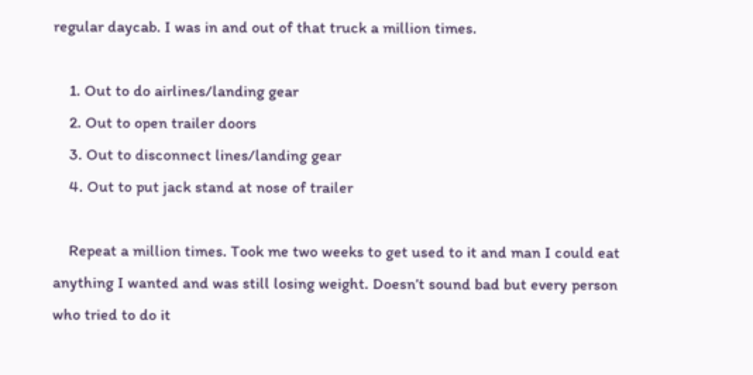regular daycab. I was in and out of that truck a million times.

    1. Out to do airlines/landing gear
    2. Out to open trailer doors
    3. Out to disconnect lines/landing gear
    4. Out to put jack stand at nose of trailer

    Repeat a million times. Took me two weeks to get used to it and man I could eat anything I wanted and was still losing weight. Doesn’t sound bad but every person who tried to do it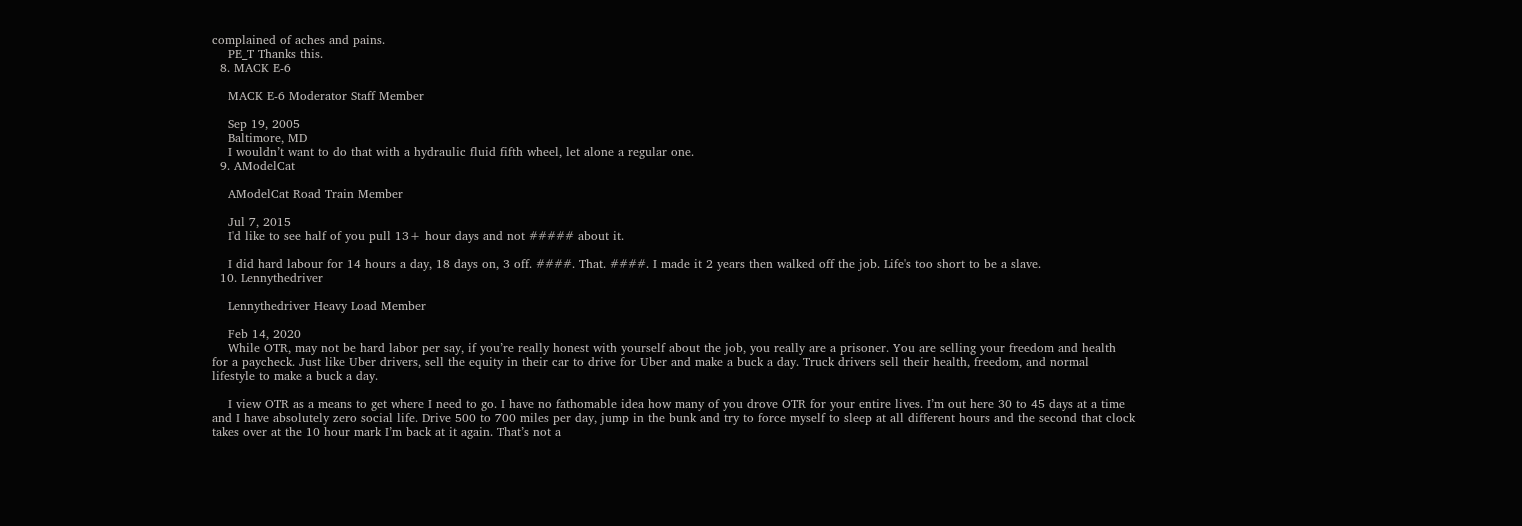complained of aches and pains.
    PE_T Thanks this.
  8. MACK E-6

    MACK E-6 Moderator Staff Member

    Sep 19, 2005
    Baltimore, MD
    I wouldn’t want to do that with a hydraulic fluid fifth wheel, let alone a regular one.
  9. AModelCat

    AModelCat Road Train Member

    Jul 7, 2015
    I'd like to see half of you pull 13+ hour days and not ##### about it.

    I did hard labour for 14 hours a day, 18 days on, 3 off. ####. That. ####. I made it 2 years then walked off the job. Life's too short to be a slave.
  10. Lennythedriver

    Lennythedriver Heavy Load Member

    Feb 14, 2020
    While OTR, may not be hard labor per say, if you’re really honest with yourself about the job, you really are a prisoner. You are selling your freedom and health for a paycheck. Just like Uber drivers, sell the equity in their car to drive for Uber and make a buck a day. Truck drivers sell their health, freedom, and normal lifestyle to make a buck a day.

    I view OTR as a means to get where I need to go. I have no fathomable idea how many of you drove OTR for your entire lives. I’m out here 30 to 45 days at a time and I have absolutely zero social life. Drive 500 to 700 miles per day, jump in the bunk and try to force myself to sleep at all different hours and the second that clock takes over at the 10 hour mark I’m back at it again. That’s not a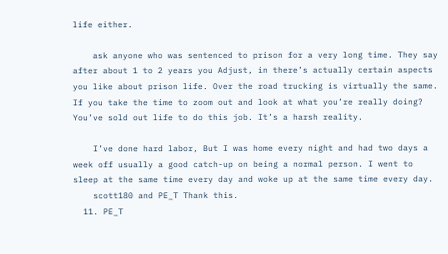life either.

    ask anyone who was sentenced to prison for a very long time. They say after about 1 to 2 years you Adjust, in there’s actually certain aspects you like about prison life. Over the road trucking is virtually the same. If you take the time to zoom out and look at what you’re really doing? You’ve sold out life to do this job. It’s a harsh reality.

    I’ve done hard labor, But I was home every night and had two days a week off usually a good catch-up on being a normal person. I went to sleep at the same time every day and woke up at the same time every day.
    scott180 and PE_T Thank this.
  11. PE_T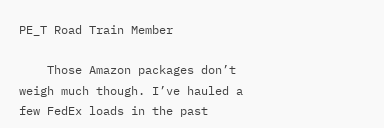PE_T Road Train Member

    Those Amazon packages don’t weigh much though. I’ve hauled a few FedEx loads in the past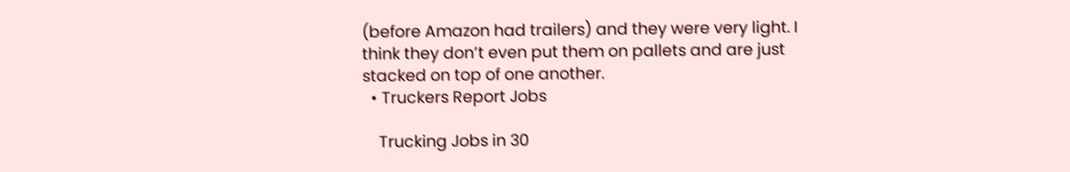(before Amazon had trailers) and they were very light. I think they don’t even put them on pallets and are just stacked on top of one another.
  • Truckers Report Jobs

    Trucking Jobs in 30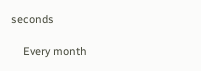seconds

    Every month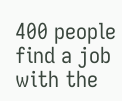400 people find a job with the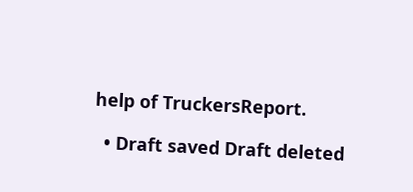help of TruckersReport.

  • Draft saved Draft deleted